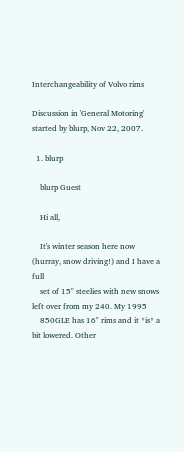Interchangeability of Volvo rims

Discussion in 'General Motoring' started by blurp, Nov 22, 2007.

  1. blurp

    blurp Guest

    Hi all,

    It's winter season here now (hurray, snow driving!) and I have a full
    set of 15" steelies with new snows left over from my 240. My 1995
    850GLE has 16" rims and it *is* a bit lowered. Other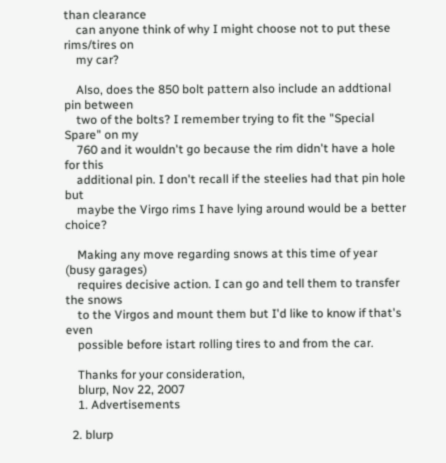than clearance
    can anyone think of why I might choose not to put these rims/tires on
    my car?

    Also, does the 850 bolt pattern also include an addtional pin between
    two of the bolts? I remember trying to fit the "Special Spare" on my
    760 and it wouldn't go because the rim didn't have a hole for this
    additional pin. I don't recall if the steelies had that pin hole but
    maybe the Virgo rims I have lying around would be a better choice?

    Making any move regarding snows at this time of year (busy garages)
    requires decisive action. I can go and tell them to transfer the snows
    to the Virgos and mount them but I'd like to know if that's even
    possible before istart rolling tires to and from the car.

    Thanks for your consideration,
    blurp, Nov 22, 2007
    1. Advertisements

  2. blurp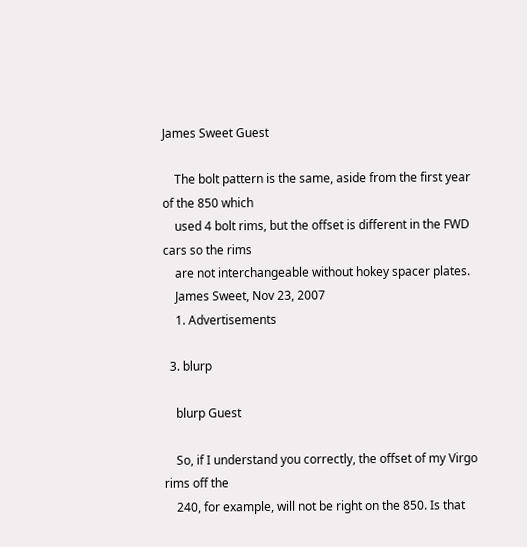James Sweet Guest

    The bolt pattern is the same, aside from the first year of the 850 which
    used 4 bolt rims, but the offset is different in the FWD cars so the rims
    are not interchangeable without hokey spacer plates.
    James Sweet, Nov 23, 2007
    1. Advertisements

  3. blurp

    blurp Guest

    So, if I understand you correctly, the offset of my Virgo rims off the
    240, for example, will not be right on the 850. Is that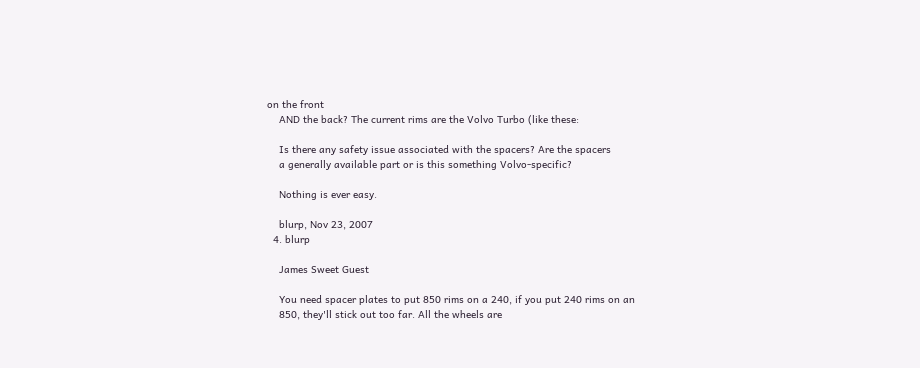on the front
    AND the back? The current rims are the Volvo Turbo (like these:

    Is there any safety issue associated with the spacers? Are the spacers
    a generally available part or is this something Volvo-specific?

    Nothing is ever easy.

    blurp, Nov 23, 2007
  4. blurp

    James Sweet Guest

    You need spacer plates to put 850 rims on a 240, if you put 240 rims on an
    850, they'll stick out too far. All the wheels are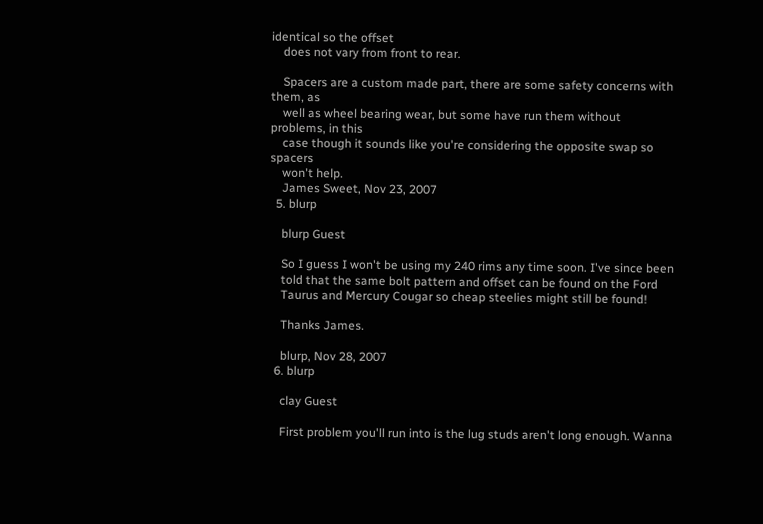identical so the offset
    does not vary from front to rear.

    Spacers are a custom made part, there are some safety concerns with them, as
    well as wheel bearing wear, but some have run them without problems, in this
    case though it sounds like you're considering the opposite swap so spacers
    won't help.
    James Sweet, Nov 23, 2007
  5. blurp

    blurp Guest

    So I guess I won't be using my 240 rims any time soon. I've since been
    told that the same bolt pattern and offset can be found on the Ford
    Taurus and Mercury Cougar so cheap steelies might still be found!

    Thanks James.

    blurp, Nov 28, 2007
  6. blurp

    clay Guest

    First problem you'll run into is the lug studs aren't long enough. Wanna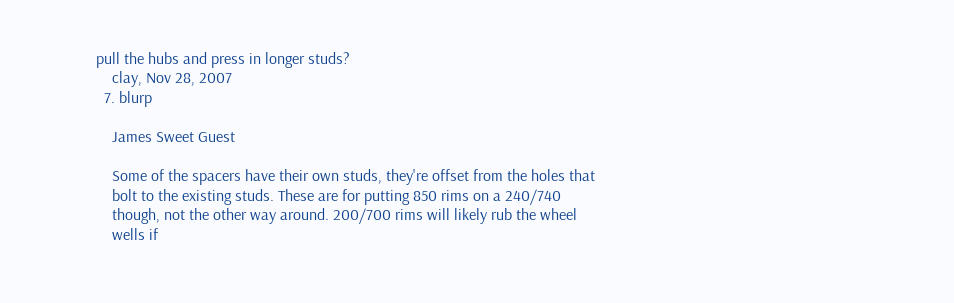pull the hubs and press in longer studs?
    clay, Nov 28, 2007
  7. blurp

    James Sweet Guest

    Some of the spacers have their own studs, they're offset from the holes that
    bolt to the existing studs. These are for putting 850 rims on a 240/740
    though, not the other way around. 200/700 rims will likely rub the wheel
    wells if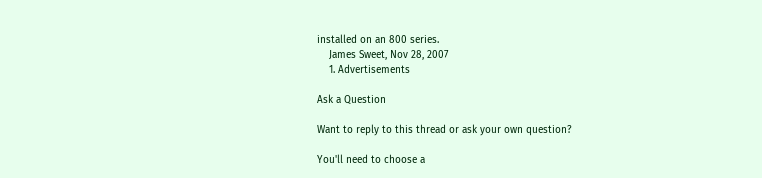installed on an 800 series.
    James Sweet, Nov 28, 2007
    1. Advertisements

Ask a Question

Want to reply to this thread or ask your own question?

You'll need to choose a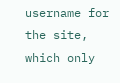username for the site, which only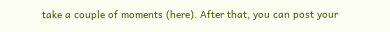take a couple of moments (here). After that, you can post your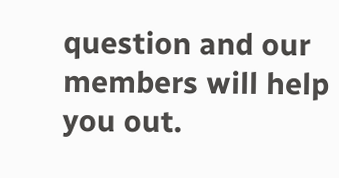question and our members will help you out.